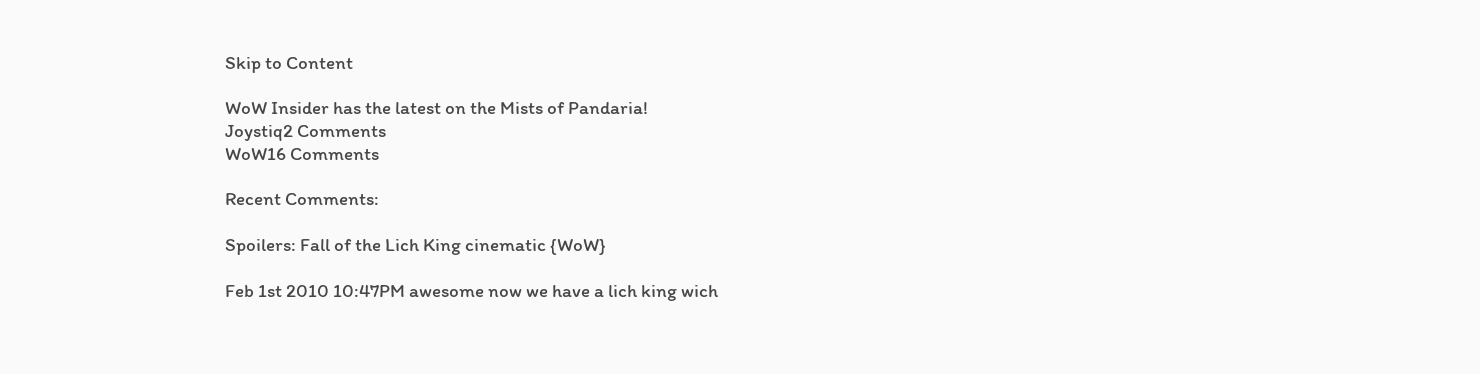Skip to Content

WoW Insider has the latest on the Mists of Pandaria!
Joystiq2 Comments
WoW16 Comments

Recent Comments:

Spoilers: Fall of the Lich King cinematic {WoW}

Feb 1st 2010 10:47PM awesome now we have a lich king wich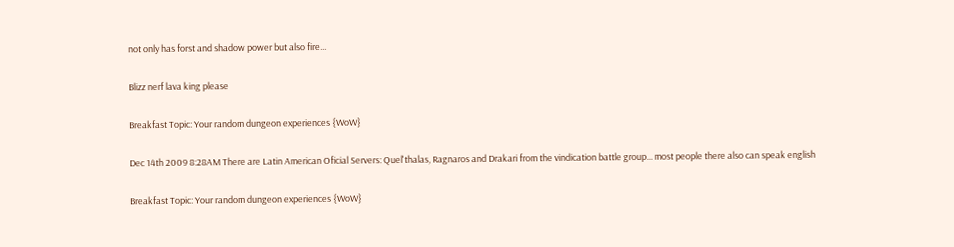not only has forst and shadow power but also fire...

Blizz nerf lava king please

Breakfast Topic: Your random dungeon experiences {WoW}

Dec 14th 2009 8:28AM There are Latin American Oficial Servers: Quel'thalas, Ragnaros and Drakari from the vindication battle group... most people there also can speak english

Breakfast Topic: Your random dungeon experiences {WoW}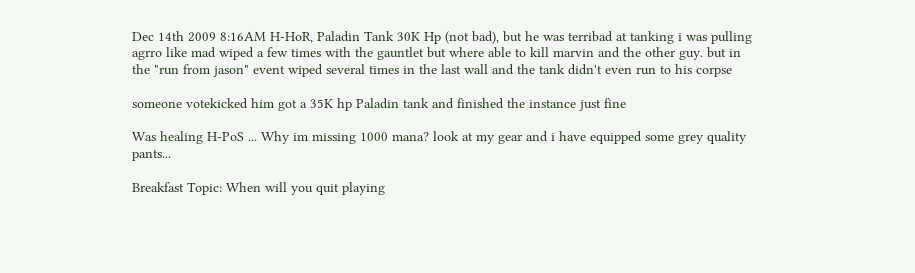Dec 14th 2009 8:16AM H-HoR, Paladin Tank 30K Hp (not bad), but he was terribad at tanking i was pulling agrro like mad wiped a few times with the gauntlet but where able to kill marvin and the other guy. but in the "run from jason" event wiped several times in the last wall and the tank didn't even run to his corpse

someone votekicked him got a 35K hp Paladin tank and finished the instance just fine

Was healing H-PoS ... Why im missing 1000 mana? look at my gear and i have equipped some grey quality pants...

Breakfast Topic: When will you quit playing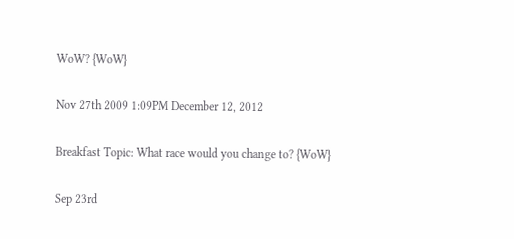WoW? {WoW}

Nov 27th 2009 1:09PM December 12, 2012

Breakfast Topic: What race would you change to? {WoW}

Sep 23rd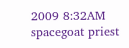2009 8:32AM spacegoat priest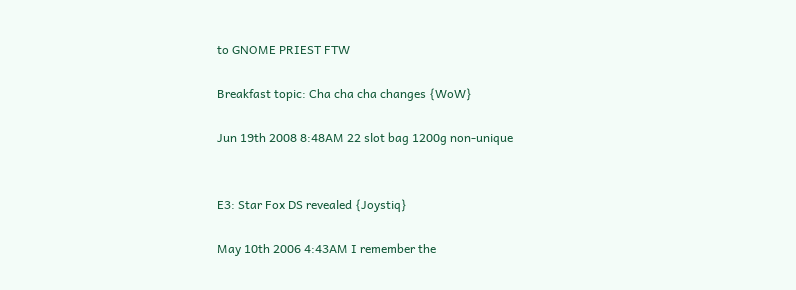to GNOME PRIEST FTW

Breakfast topic: Cha cha cha changes {WoW}

Jun 19th 2008 8:48AM 22 slot bag 1200g non-unique


E3: Star Fox DS revealed {Joystiq}

May 10th 2006 4:43AM I remember the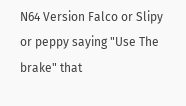N64 Version Falco or Slipy or peppy saying "Use The brake" that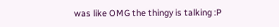was like OMG the thingy is talking :P